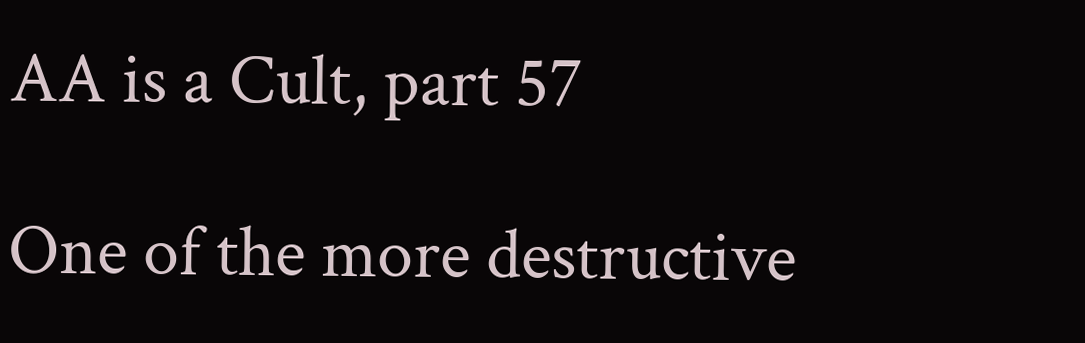AA is a Cult, part 57

One of the more destructive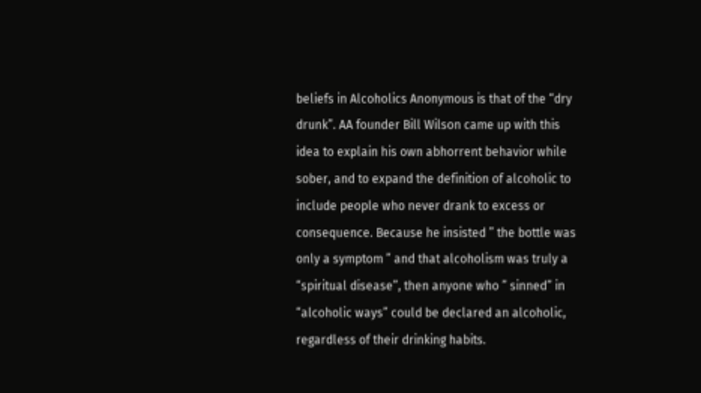beliefs in Alcoholics Anonymous is that of the “dry drunk”. AA founder Bill Wilson came up with this idea to explain his own abhorrent behavior while sober, and to expand the definition of alcoholic to include people who never drank to excess or consequence. Because he insisted ” the bottle was only a symptom ” and that alcoholism was truly a “spiritual disease”, then anyone who ” sinned” in “alcoholic ways” could be declared an alcoholic, regardless of their drinking habits.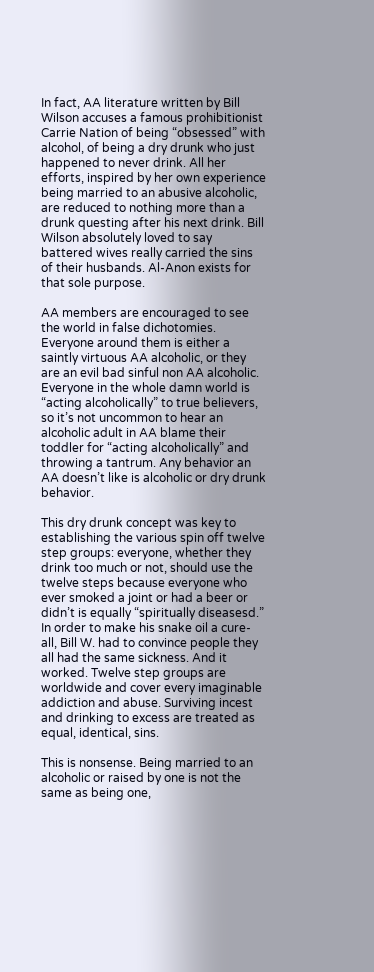In fact, AA literature written by Bill Wilson accuses a famous prohibitionist Carrie Nation of being “obsessed” with alcohol, of being a dry drunk who just happened to never drink. All her efforts, inspired by her own experience being married to an abusive alcoholic, are reduced to nothing more than a drunk questing after his next drink. Bill Wilson absolutely loved to say battered wives really carried the sins of their husbands. Al-Anon exists for that sole purpose.

AA members are encouraged to see the world in false dichotomies. Everyone around them is either a saintly virtuous AA alcoholic, or they are an evil bad sinful non AA alcoholic. Everyone in the whole damn world is “acting alcoholically” to true believers, so it’s not uncommon to hear an alcoholic adult in AA blame their toddler for “acting alcoholically” and throwing a tantrum. Any behavior an AA doesn’t like is alcoholic or dry drunk behavior.

This dry drunk concept was key to establishing the various spin off twelve step groups: everyone, whether they drink too much or not, should use the twelve steps because everyone who ever smoked a joint or had a beer or didn’t is equally “spiritually diseasesd.” In order to make his snake oil a cure-all, Bill W. had to convince people they all had the same sickness. And it worked. Twelve step groups are worldwide and cover every imaginable addiction and abuse. Surviving incest and drinking to excess are treated as equal, identical, sins.

This is nonsense. Being married to an alcoholic or raised by one is not the same as being one,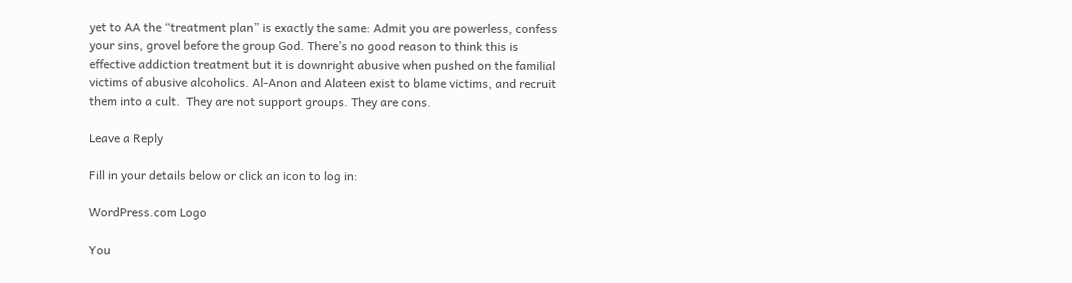yet to AA the “treatment plan” is exactly the same: Admit you are powerless, confess your sins, grovel before the group God. There’s no good reason to think this is effective addiction treatment but it is downright abusive when pushed on the familial victims of abusive alcoholics. Al-Anon and Alateen exist to blame victims, and recruit them into a cult.  They are not support groups. They are cons.

Leave a Reply

Fill in your details below or click an icon to log in:

WordPress.com Logo

You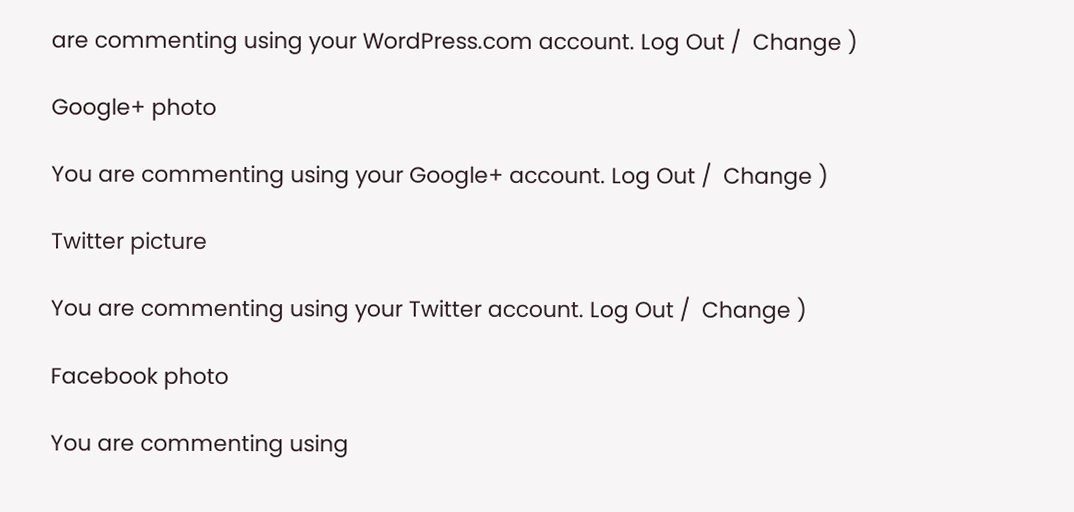are commenting using your WordPress.com account. Log Out /  Change )

Google+ photo

You are commenting using your Google+ account. Log Out /  Change )

Twitter picture

You are commenting using your Twitter account. Log Out /  Change )

Facebook photo

You are commenting using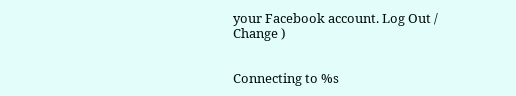your Facebook account. Log Out /  Change )


Connecting to %s